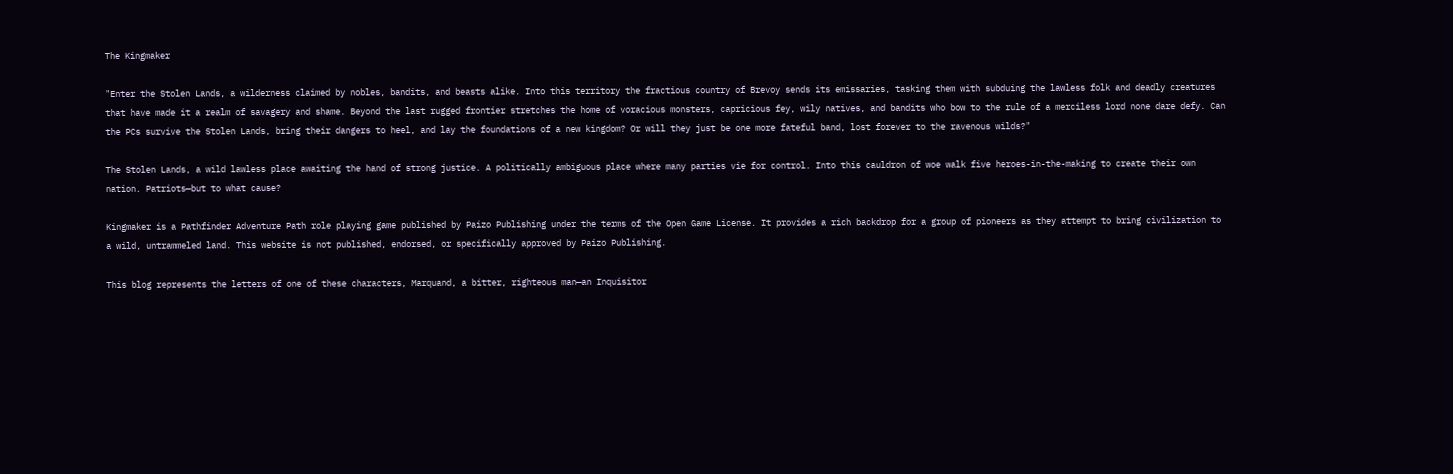The Kingmaker

"Enter the Stolen Lands, a wilderness claimed by nobles, bandits, and beasts alike. Into this territory the fractious country of Brevoy sends its emissaries, tasking them with subduing the lawless folk and deadly creatures that have made it a realm of savagery and shame. Beyond the last rugged frontier stretches the home of voracious monsters, capricious fey, wily natives, and bandits who bow to the rule of a merciless lord none dare defy. Can the PCs survive the Stolen Lands, bring their dangers to heel, and lay the foundations of a new kingdom? Or will they just be one more fateful band, lost forever to the ravenous wilds?"

The Stolen Lands, a wild lawless place awaiting the hand of strong justice. A politically ambiguous place where many parties vie for control. Into this cauldron of woe walk five heroes-in-the-making to create their own nation. Patriots—but to what cause?

Kingmaker is a Pathfinder Adventure Path role playing game published by Paizo Publishing under the terms of the Open Game License. It provides a rich backdrop for a group of pioneers as they attempt to bring civilization to a wild, untrammeled land. This website is not published, endorsed, or specifically approved by Paizo Publishing.

This blog represents the letters of one of these characters, Marquand, a bitter, righteous man—an Inquisitor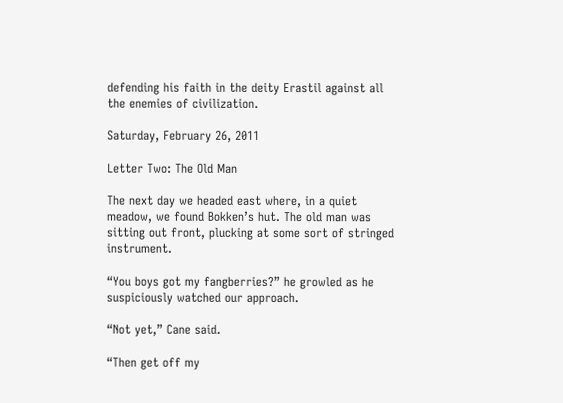defending his faith in the deity Erastil against all the enemies of civilization.

Saturday, February 26, 2011

Letter Two: The Old Man

The next day we headed east where, in a quiet meadow, we found Bokken’s hut. The old man was sitting out front, plucking at some sort of stringed instrument.

“You boys got my fangberries?” he growled as he suspiciously watched our approach.

“Not yet,” Cane said.

“Then get off my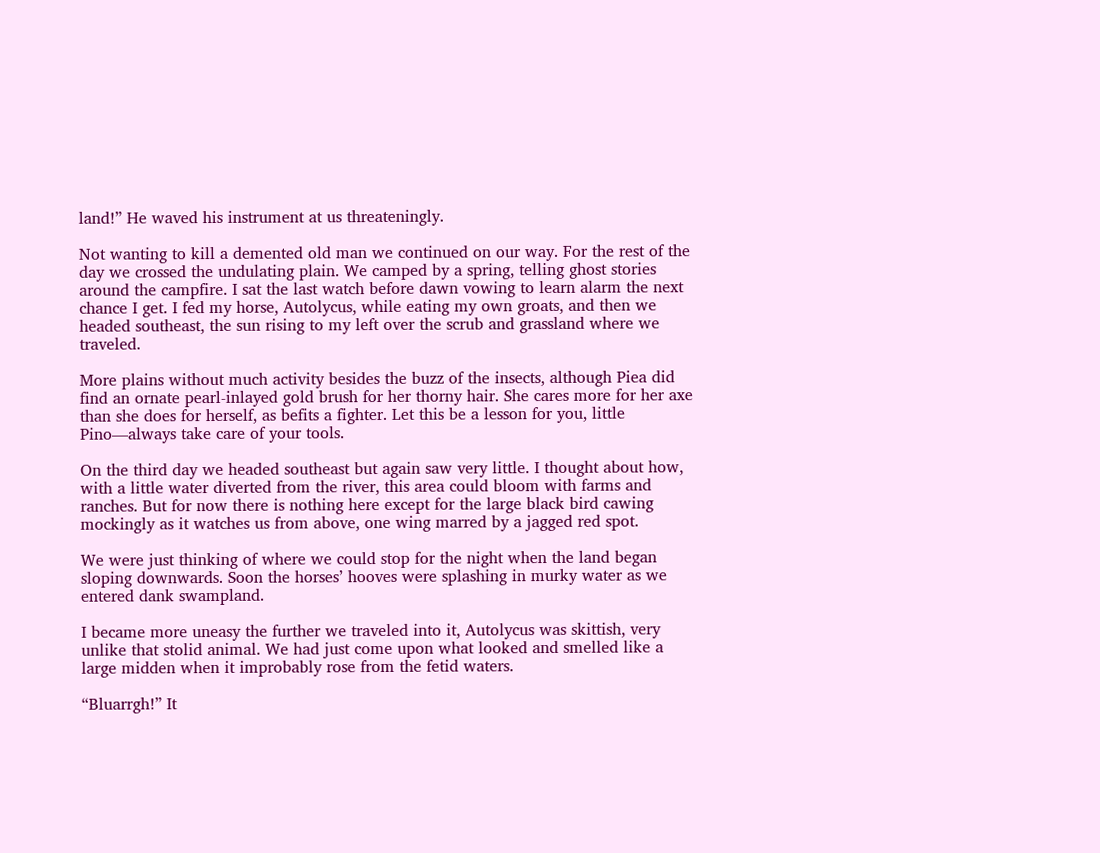land!” He waved his instrument at us threateningly.

Not wanting to kill a demented old man we continued on our way. For the rest of the day we crossed the undulating plain. We camped by a spring, telling ghost stories around the campfire. I sat the last watch before dawn vowing to learn alarm the next chance I get. I fed my horse, Autolycus, while eating my own groats, and then we headed southeast, the sun rising to my left over the scrub and grassland where we traveled.

More plains without much activity besides the buzz of the insects, although Piea did find an ornate pearl-inlayed gold brush for her thorny hair. She cares more for her axe than she does for herself, as befits a fighter. Let this be a lesson for you, little Pino—always take care of your tools.

On the third day we headed southeast but again saw very little. I thought about how, with a little water diverted from the river, this area could bloom with farms and ranches. But for now there is nothing here except for the large black bird cawing mockingly as it watches us from above, one wing marred by a jagged red spot.

We were just thinking of where we could stop for the night when the land began sloping downwards. Soon the horses’ hooves were splashing in murky water as we entered dank swampland.

I became more uneasy the further we traveled into it, Autolycus was skittish, very unlike that stolid animal. We had just come upon what looked and smelled like a large midden when it improbably rose from the fetid waters.

“Bluarrgh!” It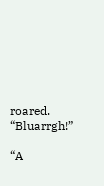roared. “Bluarrgh!”

“A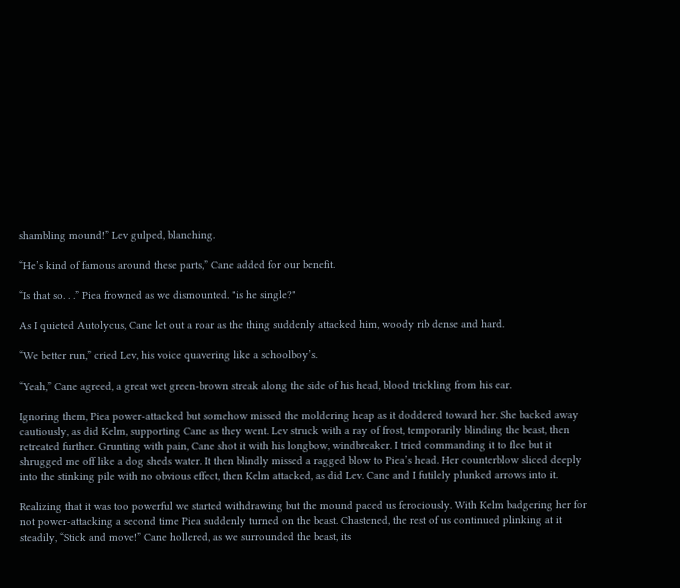shambling mound!” Lev gulped, blanching.

“He’s kind of famous around these parts,” Cane added for our benefit.

“Is that so. . .” Piea frowned as we dismounted. "is he single?"

As I quieted Autolycus, Cane let out a roar as the thing suddenly attacked him, woody rib dense and hard.

“We better run,” cried Lev, his voice quavering like a schoolboy’s.

“Yeah,” Cane agreed, a great wet green-brown streak along the side of his head, blood trickling from his ear.

Ignoring them, Piea power-attacked but somehow missed the moldering heap as it doddered toward her. She backed away cautiously, as did Kelm, supporting Cane as they went. Lev struck with a ray of frost, temporarily blinding the beast, then retreated further. Grunting with pain, Cane shot it with his longbow, windbreaker. I tried commanding it to flee but it shrugged me off like a dog sheds water. It then blindly missed a ragged blow to Piea’s head. Her counterblow sliced deeply into the stinking pile with no obvious effect, then Kelm attacked, as did Lev. Cane and I futilely plunked arrows into it.

Realizing that it was too powerful we started withdrawing but the mound paced us ferociously. With Kelm badgering her for not power-attacking a second time Piea suddenly turned on the beast. Chastened, the rest of us continued plinking at it steadily, “Stick and move!” Cane hollered, as we surrounded the beast, its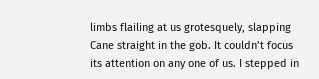limbs flailing at us grotesquely, slapping Cane straight in the gob. It couldn’t focus its attention on any one of us. I stepped in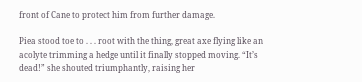front of Cane to protect him from further damage.

Piea stood toe to . . . root with the thing, great axe flying like an acolyte trimming a hedge until it finally stopped moving. “It’s dead!” she shouted triumphantly, raising her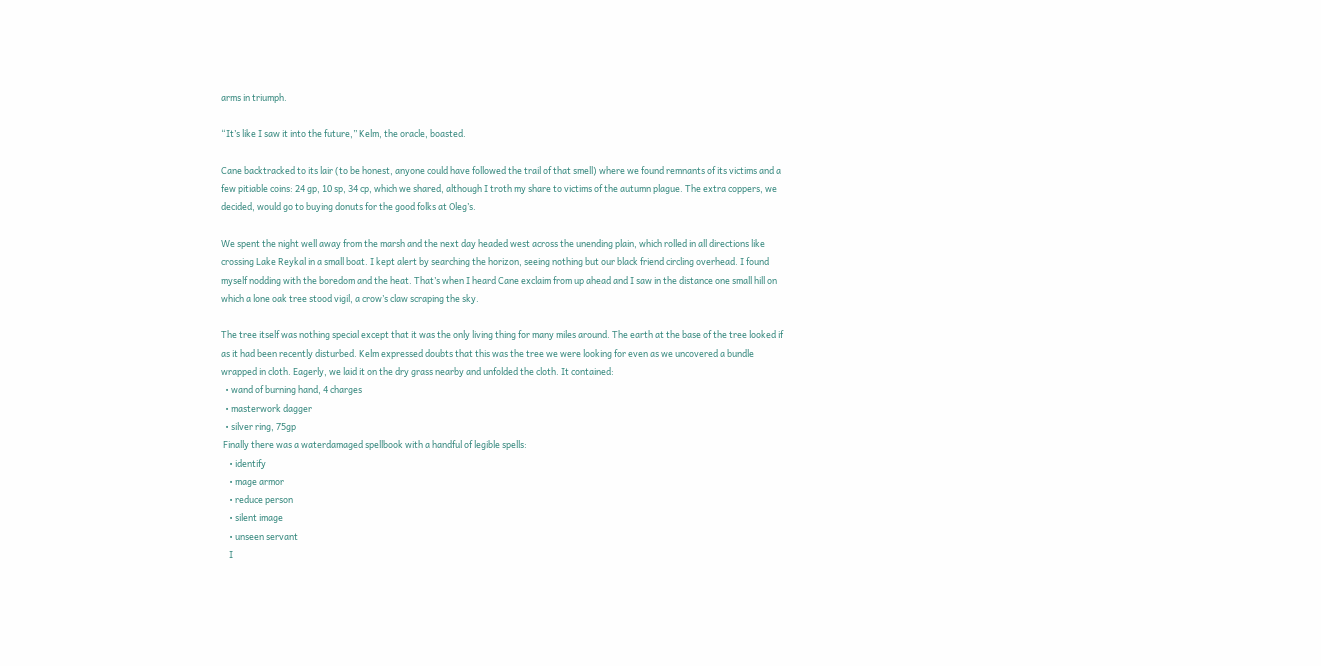arms in triumph.

“It’s like I saw it into the future,” Kelm, the oracle, boasted.

Cane backtracked to its lair (to be honest, anyone could have followed the trail of that smell) where we found remnants of its victims and a few pitiable coins: 24 gp, 10 sp, 34 cp, which we shared, although I troth my share to victims of the autumn plague. The extra coppers, we decided, would go to buying donuts for the good folks at Oleg’s.

We spent the night well away from the marsh and the next day headed west across the unending plain, which rolled in all directions like crossing Lake Reykal in a small boat. I kept alert by searching the horizon, seeing nothing but our black friend circling overhead. I found myself nodding with the boredom and the heat. That’s when I heard Cane exclaim from up ahead and I saw in the distance one small hill on which a lone oak tree stood vigil, a crow’s claw scraping the sky.

The tree itself was nothing special except that it was the only living thing for many miles around. The earth at the base of the tree looked if as it had been recently disturbed. Kelm expressed doubts that this was the tree we were looking for even as we uncovered a bundle wrapped in cloth. Eagerly, we laid it on the dry grass nearby and unfolded the cloth. It contained:
  • wand of burning hand, 4 charges
  • masterwork dagger
  • silver ring, 75gp
 Finally there was a waterdamaged spellbook with a handful of legible spells:
    • identify
    • mage armor
    • reduce person
    • silent image
    • unseen servant
    I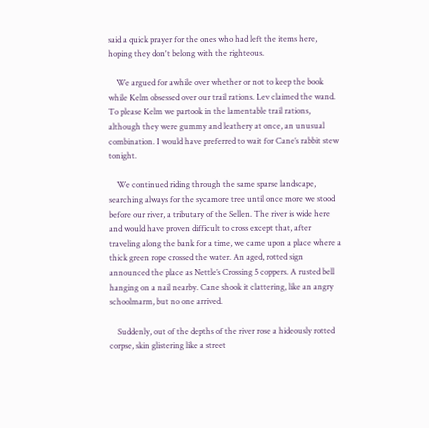said a quick prayer for the ones who had left the items here, hoping they don't belong with the righteous.

    We argued for awhile over whether or not to keep the book while Kelm obsessed over our trail rations. Lev claimed the wand. To please Kelm we partook in the lamentable trail rations, although they were gummy and leathery at once, an unusual combination. I would have preferred to wait for Cane’s rabbit stew tonight.

    We continued riding through the same sparse landscape, searching always for the sycamore tree until once more we stood before our river, a tributary of the Sellen. The river is wide here and would have proven difficult to cross except that, after traveling along the bank for a time, we came upon a place where a thick green rope crossed the water. An aged, rotted sign announced the place as Nettle’s Crossing 5 coppers. A rusted bell hanging on a nail nearby. Cane shook it clattering, like an angry schoolmarm, but no one arrived.

    Suddenly, out of the depths of the river rose a hideously rotted corpse, skin glistering like a street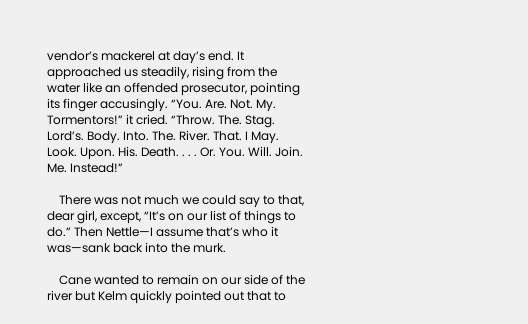vendor’s mackerel at day’s end. It approached us steadily, rising from the water like an offended prosecutor, pointing its finger accusingly. “You. Are. Not. My. Tormentors!” it cried. “Throw. The. Stag. Lord’s. Body. Into. The. River. That. I May. Look. Upon. His. Death. . . . Or. You. Will. Join. Me. Instead!”

    There was not much we could say to that, dear girl, except, “It’s on our list of things to do.” Then Nettle—I assume that’s who it was—sank back into the murk.

    Cane wanted to remain on our side of the river but Kelm quickly pointed out that to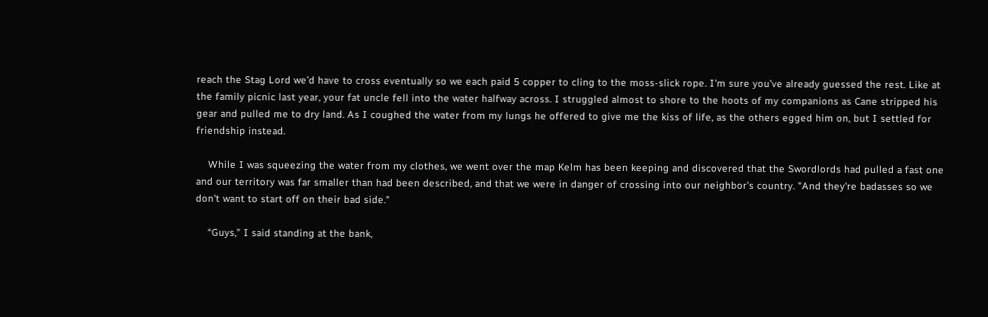reach the Stag Lord we’d have to cross eventually so we each paid 5 copper to cling to the moss-slick rope. I'm sure you’ve already guessed the rest. Like at the family picnic last year, your fat uncle fell into the water halfway across. I struggled almost to shore to the hoots of my companions as Cane stripped his gear and pulled me to dry land. As I coughed the water from my lungs he offered to give me the kiss of life, as the others egged him on, but I settled for friendship instead.

    While I was squeezing the water from my clothes, we went over the map Kelm has been keeping and discovered that the Swordlords had pulled a fast one and our territory was far smaller than had been described, and that we were in danger of crossing into our neighbor’s country. "And they're badasses so we don't want to start off on their bad side."

    “Guys,” I said standing at the bank,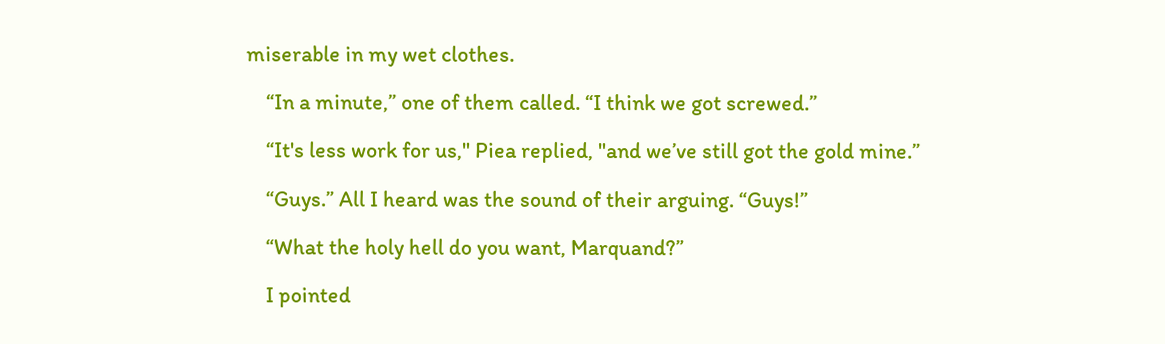miserable in my wet clothes.

    “In a minute,” one of them called. “I think we got screwed.”

    “It's less work for us," Piea replied, "and we’ve still got the gold mine.”

    “Guys.” All I heard was the sound of their arguing. “Guys!”

    “What the holy hell do you want, Marquand?”

    I pointed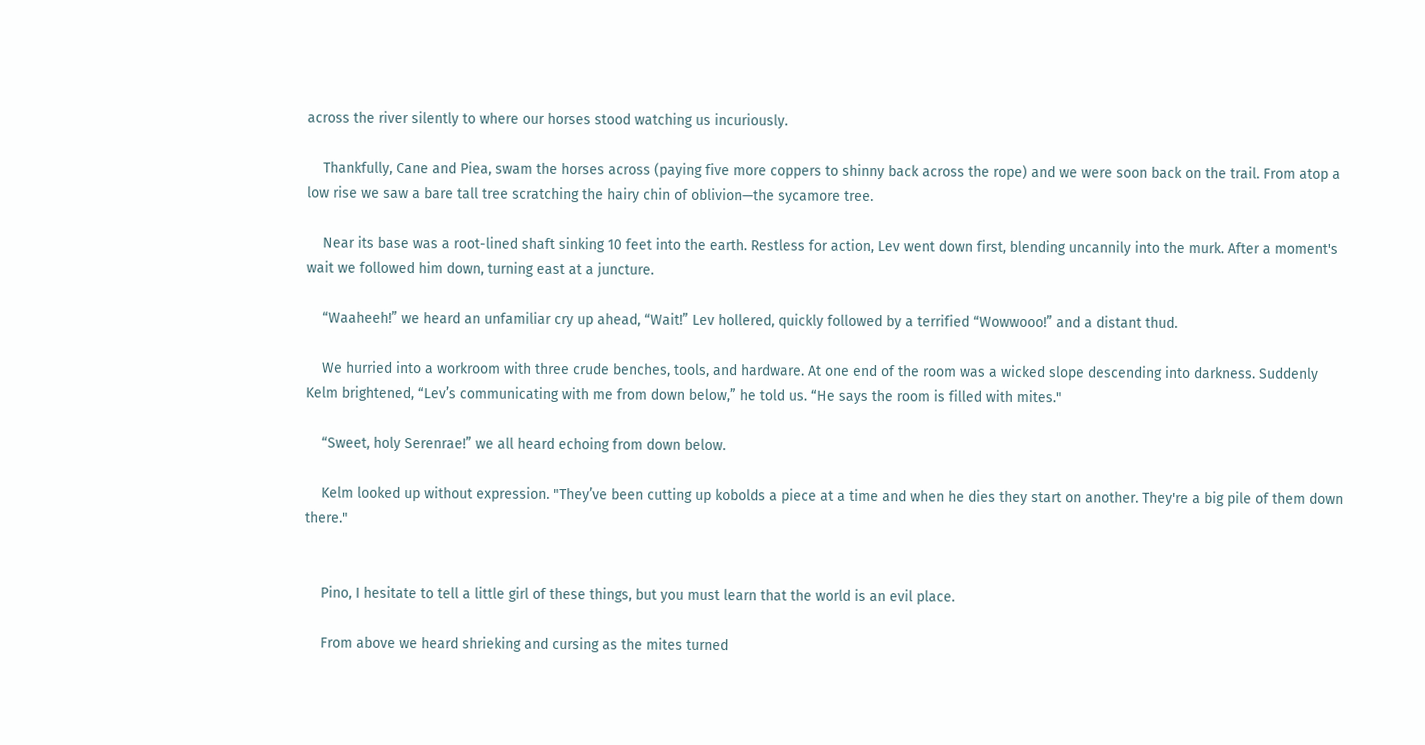across the river silently to where our horses stood watching us incuriously.

    Thankfully, Cane and Piea, swam the horses across (paying five more coppers to shinny back across the rope) and we were soon back on the trail. From atop a low rise we saw a bare tall tree scratching the hairy chin of oblivion—the sycamore tree.

    Near its base was a root-lined shaft sinking 10 feet into the earth. Restless for action, Lev went down first, blending uncannily into the murk. After a moment's wait we followed him down, turning east at a juncture.

    “Waaheeh!” we heard an unfamiliar cry up ahead, “Wait!” Lev hollered, quickly followed by a terrified “Wowwooo!” and a distant thud.

    We hurried into a workroom with three crude benches, tools, and hardware. At one end of the room was a wicked slope descending into darkness. Suddenly Kelm brightened, “Lev’s communicating with me from down below,” he told us. “He says the room is filled with mites."

    “Sweet, holy Serenrae!” we all heard echoing from down below.

    Kelm looked up without expression. "They’ve been cutting up kobolds a piece at a time and when he dies they start on another. They're a big pile of them down there."


    Pino, I hesitate to tell a little girl of these things, but you must learn that the world is an evil place.

    From above we heard shrieking and cursing as the mites turned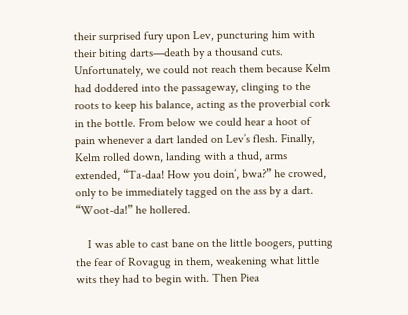their surprised fury upon Lev, puncturing him with their biting darts—death by a thousand cuts. Unfortunately, we could not reach them because Kelm had doddered into the passageway, clinging to the roots to keep his balance, acting as the proverbial cork in the bottle. From below we could hear a hoot of pain whenever a dart landed on Lev’s flesh. Finally, Kelm rolled down, landing with a thud, arms extended, “Ta-daa! How you doin’, bwa?” he crowed, only to be immediately tagged on the ass by a dart. “Woot-da!” he hollered.

    I was able to cast bane on the little boogers, putting the fear of Rovagug in them, weakening what little wits they had to begin with. Then Piea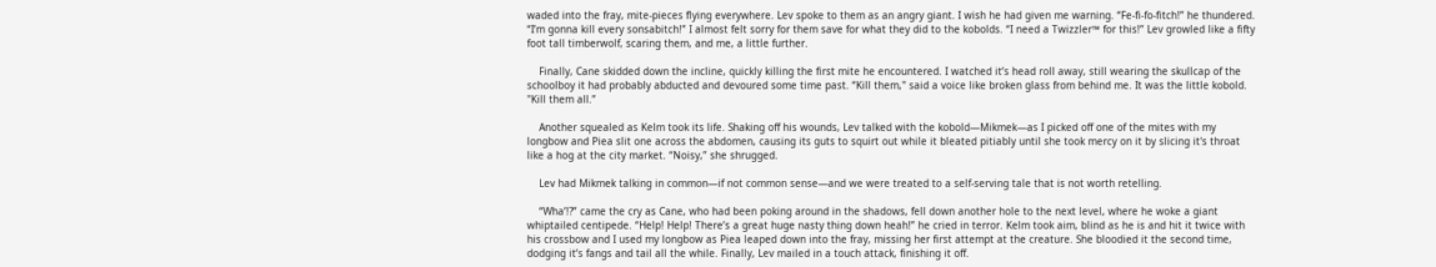waded into the fray, mite-pieces flying everywhere. Lev spoke to them as an angry giant. I wish he had given me warning. “Fe-fi-fo-fitch!” he thundered. “I’m gonna kill every sonsabitch!” I almost felt sorry for them save for what they did to the kobolds. “I need a Twizzler™ for this!” Lev growled like a fifty foot tall timberwolf, scaring them, and me, a little further.

    Finally, Cane skidded down the incline, quickly killing the first mite he encountered. I watched it’s head roll away, still wearing the skullcap of the schoolboy it had probably abducted and devoured some time past. “Kill them," said a voice like broken glass from behind me. It was the little kobold. "Kill them all.”

    Another squealed as Kelm took its life. Shaking off his wounds, Lev talked with the kobold—Mikmek—as I picked off one of the mites with my longbow and Piea slit one across the abdomen, causing its guts to squirt out while it bleated pitiably until she took mercy on it by slicing it's throat like a hog at the city market. “Noisy,” she shrugged.

    Lev had Mikmek talking in common—if not common sense—and we were treated to a self-serving tale that is not worth retelling.

    “Wha’!?” came the cry as Cane, who had been poking around in the shadows, fell down another hole to the next level, where he woke a giant whiptailed centipede. “Help! Help! There’s a great huge nasty thing down heah!” he cried in terror. Kelm took aim, blind as he is and hit it twice with his crossbow and I used my longbow as Piea leaped down into the fray, missing her first attempt at the creature. She bloodied it the second time, dodging it’s fangs and tail all the while. Finally, Lev mailed in a touch attack, finishing it off.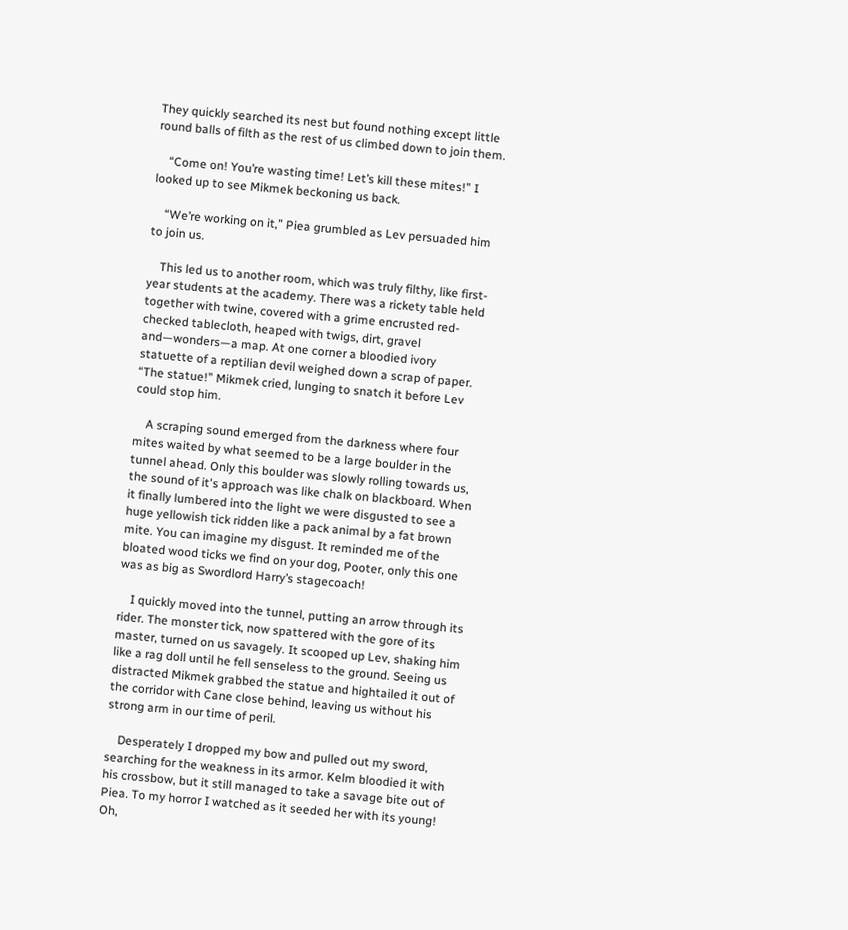They quickly searched its nest but found nothing except little round balls of filth as the rest of us climbed down to join them.

    “Come on! You’re wasting time! Let’s kill these mites!” I looked up to see Mikmek beckoning us back.

    “We’re working on it,” Piea grumbled as Lev persuaded him to join us.

    This led us to another room, which was truly filthy, like first-year students at the academy. There was a rickety table held together with twine, covered with a grime encrusted red-checked tablecloth, heaped with twigs, dirt, gravel and—wonders—a map. At one corner a bloodied ivory statuette of a reptilian devil weighed down a scrap of paper. “The statue!” Mikmek cried, lunging to snatch it before Lev could stop him.

    A scraping sound emerged from the darkness where four mites waited by what seemed to be a large boulder in the tunnel ahead. Only this boulder was slowly rolling towards us, the sound of it's approach was like chalk on blackboard. When it finally lumbered into the light we were disgusted to see a huge yellowish tick ridden like a pack animal by a fat brown mite. You can imagine my disgust. It reminded me of the bloated wood ticks we find on your dog, Pooter, only this one was as big as Swordlord Harry’s stagecoach!

    I quickly moved into the tunnel, putting an arrow through its rider. The monster tick, now spattered with the gore of its master, turned on us savagely. It scooped up Lev, shaking him like a rag doll until he fell senseless to the ground. Seeing us distracted Mikmek grabbed the statue and hightailed it out of the corridor with Cane close behind, leaving us without his strong arm in our time of peril.

    Desperately I dropped my bow and pulled out my sword, searching for the weakness in its armor. Kelm bloodied it with his crossbow, but it still managed to take a savage bite out of Piea. To my horror I watched as it seeded her with its young! Oh,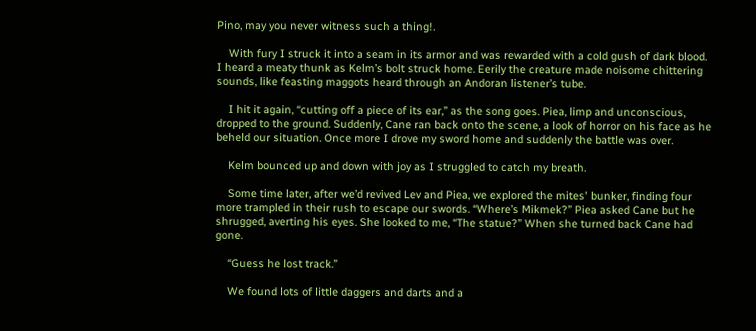Pino, may you never witness such a thing!.

    With fury I struck it into a seam in its armor and was rewarded with a cold gush of dark blood. I heard a meaty thunk as Kelm’s bolt struck home. Eerily the creature made noisome chittering sounds, like feasting maggots heard through an Andoran listener’s tube.

    I hit it again, “cutting off a piece of its ear,” as the song goes. Piea, limp and unconscious, dropped to the ground. Suddenly, Cane ran back onto the scene, a look of horror on his face as he beheld our situation. Once more I drove my sword home and suddenly the battle was over.

    Kelm bounced up and down with joy as I struggled to catch my breath.

    Some time later, after we’d revived Lev and Piea, we explored the mites' bunker, finding four more trampled in their rush to escape our swords. “Where’s Mikmek?” Piea asked Cane but he shrugged, averting his eyes. She looked to me, “The statue?” When she turned back Cane had gone.

    “Guess he lost track.”

    We found lots of little daggers and darts and a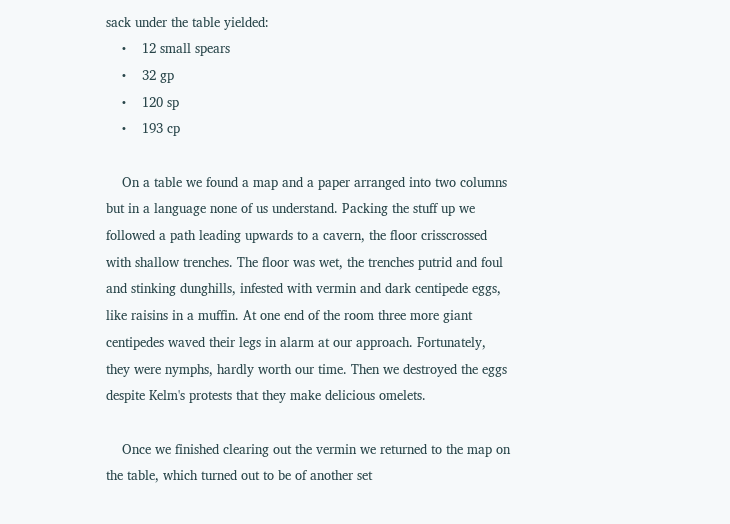sack under the table yielded:
    •    12 small spears
    •    32 gp
    •    120 sp
    •    193 cp

    On a table we found a map and a paper arranged into two columns but in a language none of us understand. Packing the stuff up we followed a path leading upwards to a cavern, the floor crisscrossed with shallow trenches. The floor was wet, the trenches putrid and foul and stinking dunghills, infested with vermin and dark centipede eggs, like raisins in a muffin. At one end of the room three more giant centipedes waved their legs in alarm at our approach. Fortunately, they were nymphs, hardly worth our time. Then we destroyed the eggs despite Kelm's protests that they make delicious omelets.

    Once we finished clearing out the vermin we returned to the map on the table, which turned out to be of another set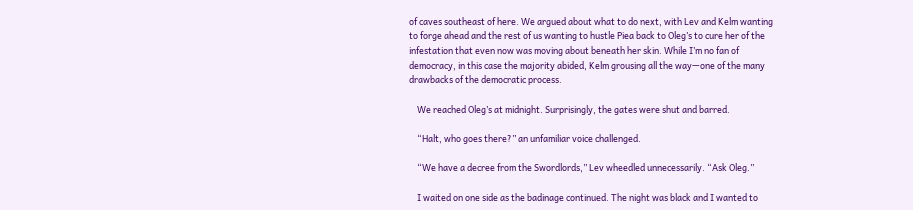of caves southeast of here. We argued about what to do next, with Lev and Kelm wanting to forge ahead and the rest of us wanting to hustle Piea back to Oleg’s to cure her of the infestation that even now was moving about beneath her skin. While I’m no fan of democracy, in this case the majority abided, Kelm grousing all the way—one of the many drawbacks of the democratic process.

    We reached Oleg’s at midnight. Surprisingly, the gates were shut and barred.

    “Halt, who goes there?” an unfamiliar voice challenged.

    “We have a decree from the Swordlords,” Lev wheedled unnecessarily. “Ask Oleg.”

    I waited on one side as the badinage continued. The night was black and I wanted to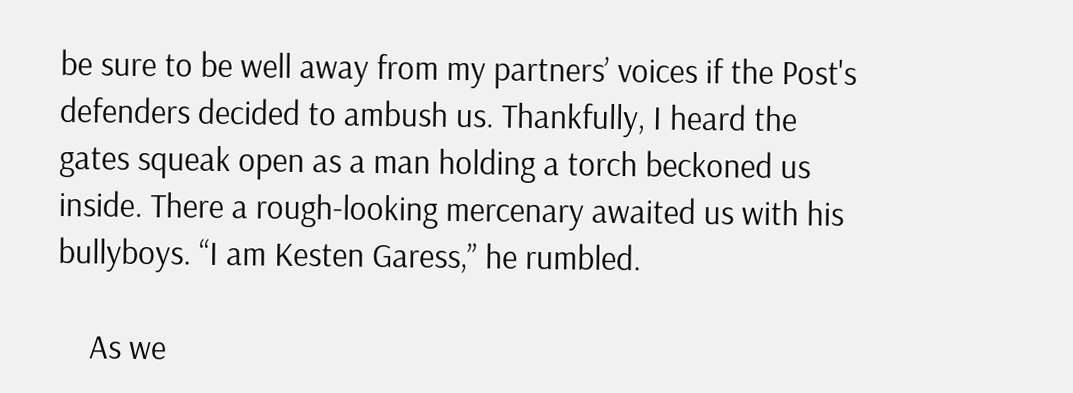be sure to be well away from my partners’ voices if the Post's defenders decided to ambush us. Thankfully, I heard the gates squeak open as a man holding a torch beckoned us inside. There a rough-looking mercenary awaited us with his bullyboys. “I am Kesten Garess,” he rumbled.

    As we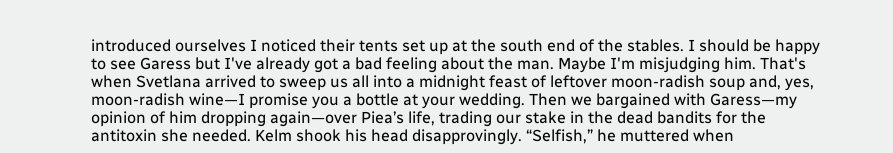introduced ourselves I noticed their tents set up at the south end of the stables. I should be happy to see Garess but I've already got a bad feeling about the man. Maybe I'm misjudging him. That's when Svetlana arrived to sweep us all into a midnight feast of leftover moon-radish soup and, yes, moon-radish wine—I promise you a bottle at your wedding. Then we bargained with Garess—my opinion of him dropping again—over Piea’s life, trading our stake in the dead bandits for the antitoxin she needed. Kelm shook his head disapprovingly. “Selfish,” he muttered when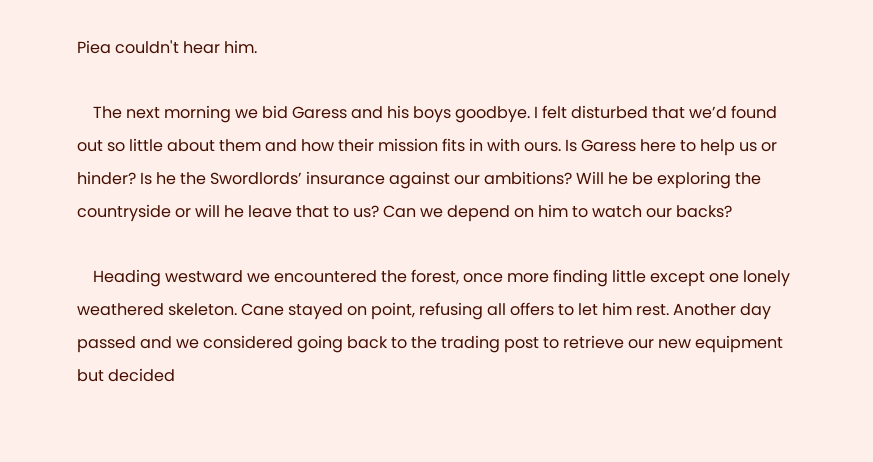Piea couldn't hear him.

    The next morning we bid Garess and his boys goodbye. I felt disturbed that we’d found out so little about them and how their mission fits in with ours. Is Garess here to help us or hinder? Is he the Swordlords’ insurance against our ambitions? Will he be exploring the countryside or will he leave that to us? Can we depend on him to watch our backs?

    Heading westward we encountered the forest, once more finding little except one lonely weathered skeleton. Cane stayed on point, refusing all offers to let him rest. Another day passed and we considered going back to the trading post to retrieve our new equipment but decided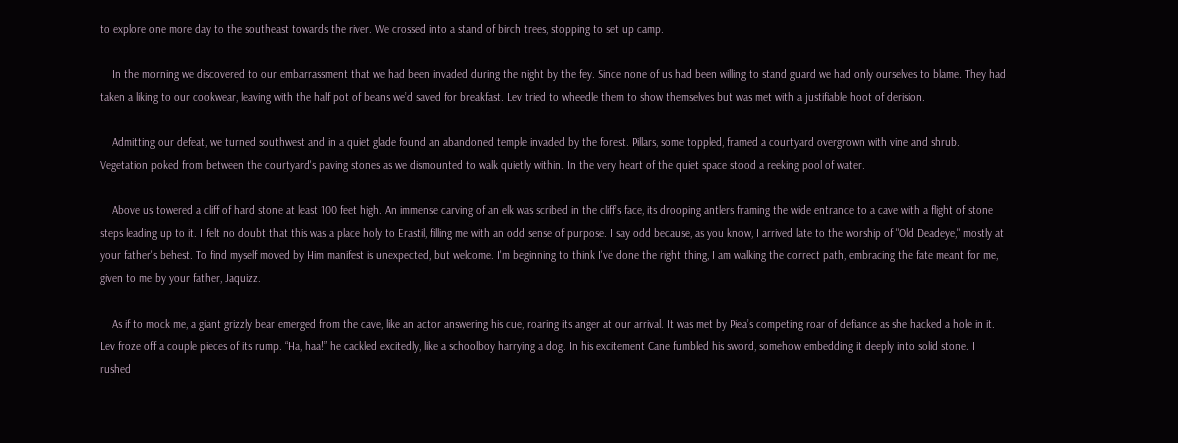to explore one more day to the southeast towards the river. We crossed into a stand of birch trees, stopping to set up camp.

    In the morning we discovered to our embarrassment that we had been invaded during the night by the fey. Since none of us had been willing to stand guard we had only ourselves to blame. They had taken a liking to our cookwear, leaving with the half pot of beans we’d saved for breakfast. Lev tried to wheedle them to show themselves but was met with a justifiable hoot of derision.

    Admitting our defeat, we turned southwest and in a quiet glade found an abandoned temple invaded by the forest. Pillars, some toppled, framed a courtyard overgrown with vine and shrub. Vegetation poked from between the courtyard's paving stones as we dismounted to walk quietly within. In the very heart of the quiet space stood a reeking pool of water.

    Above us towered a cliff of hard stone at least 100 feet high. An immense carving of an elk was scribed in the cliff’s face, its drooping antlers framing the wide entrance to a cave with a flight of stone steps leading up to it. I felt no doubt that this was a place holy to Erastil, filling me with an odd sense of purpose. I say odd because, as you know, I arrived late to the worship of "Old Deadeye," mostly at your father's behest. To find myself moved by Him manifest is unexpected, but welcome. I'm beginning to think I've done the right thing, I am walking the correct path, embracing the fate meant for me, given to me by your father, Jaquizz.

    As if to mock me, a giant grizzly bear emerged from the cave, like an actor answering his cue, roaring its anger at our arrival. It was met by Piea’s competing roar of defiance as she hacked a hole in it. Lev froze off a couple pieces of its rump. “Ha, haa!” he cackled excitedly, like a schoolboy harrying a dog. In his excitement Cane fumbled his sword, somehow embedding it deeply into solid stone. I rushed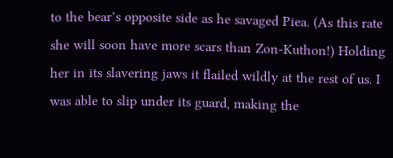to the bear’s opposite side as he savaged Piea. (As this rate she will soon have more scars than Zon-Kuthon!) Holding her in its slavering jaws it flailed wildly at the rest of us. I was able to slip under its guard, making the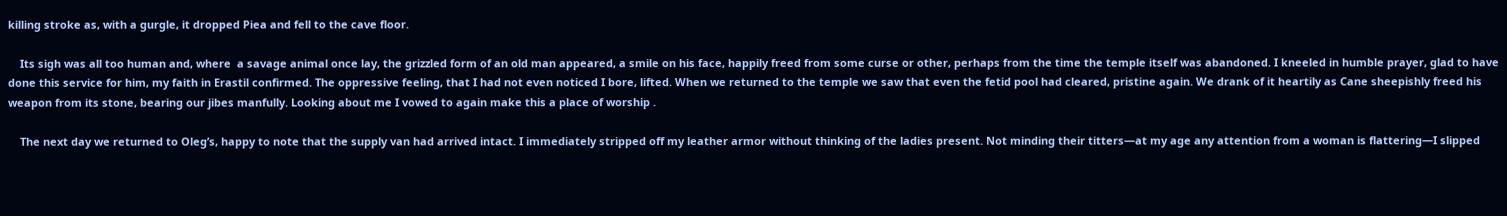killing stroke as, with a gurgle, it dropped Piea and fell to the cave floor.

    Its sigh was all too human and, where  a savage animal once lay, the grizzled form of an old man appeared, a smile on his face, happily freed from some curse or other, perhaps from the time the temple itself was abandoned. I kneeled in humble prayer, glad to have done this service for him, my faith in Erastil confirmed. The oppressive feeling, that I had not even noticed I bore, lifted. When we returned to the temple we saw that even the fetid pool had cleared, pristine again. We drank of it heartily as Cane sheepishly freed his weapon from its stone, bearing our jibes manfully. Looking about me I vowed to again make this a place of worship .

    The next day we returned to Oleg’s, happy to note that the supply van had arrived intact. I immediately stripped off my leather armor without thinking of the ladies present. Not minding their titters—at my age any attention from a woman is flattering—I slipped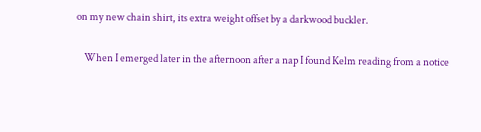on my new chain shirt, its extra weight offset by a darkwood buckler.

    When I emerged later in the afternoon after a nap I found Kelm reading from a notice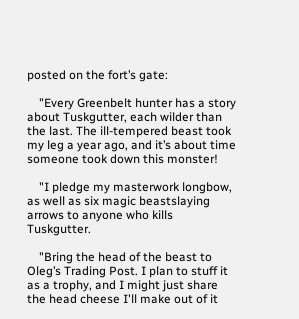posted on the fort’s gate:

    "Every Greenbelt hunter has a story about Tuskgutter, each wilder than the last. The ill-tempered beast took my leg a year ago, and it’s about time someone took down this monster!

    "I pledge my masterwork longbow, as well as six magic beastslaying arrows to anyone who kills Tuskgutter.

    "Bring the head of the beast to Oleg’s Trading Post. I plan to stuff it as a trophy, and I might just share the head cheese I'll make out of it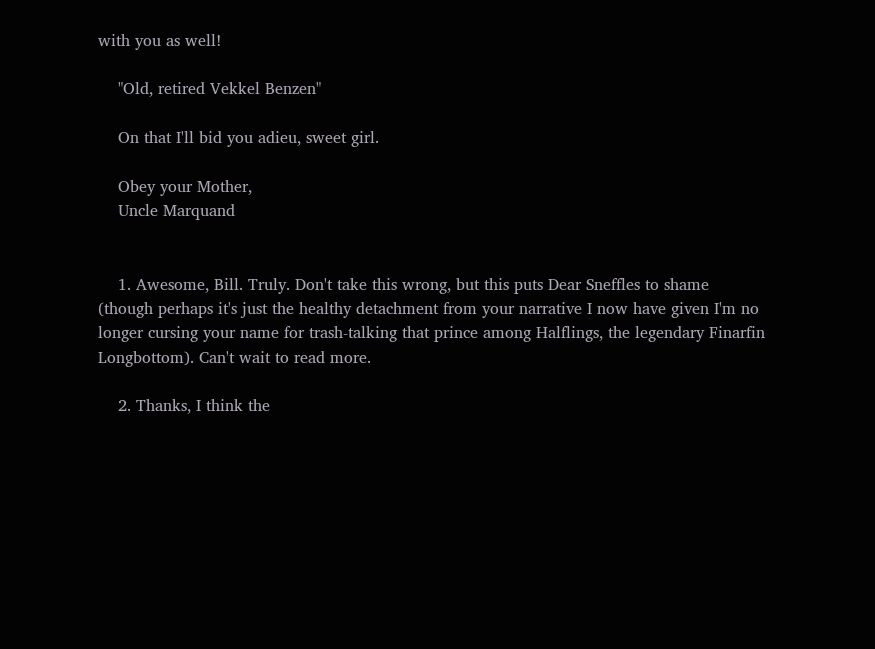with you as well!

    "Old, retired Vekkel Benzen"

    On that I'll bid you adieu, sweet girl.

    Obey your Mother,
    Uncle Marquand


    1. Awesome, Bill. Truly. Don't take this wrong, but this puts Dear Sneffles to shame (though perhaps it's just the healthy detachment from your narrative I now have given I'm no longer cursing your name for trash-talking that prince among Halflings, the legendary Finarfin Longbottom). Can't wait to read more.

    2. Thanks, I think the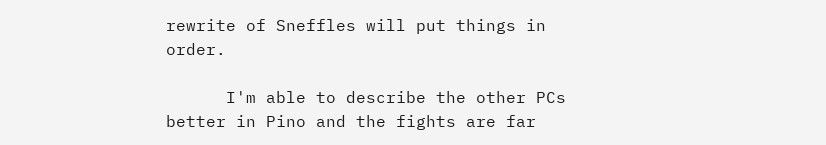rewrite of Sneffles will put things in order.

      I'm able to describe the other PCs better in Pino and the fights are far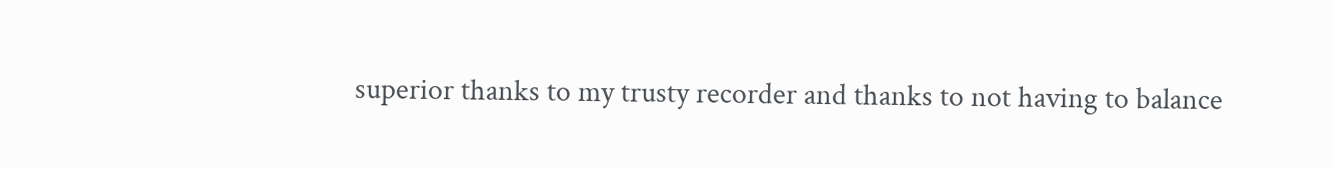superior thanks to my trusty recorder and thanks to not having to balance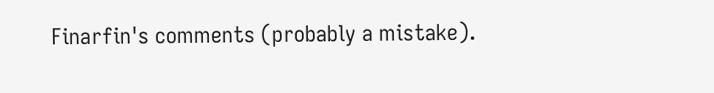Finarfin's comments (probably a mistake).